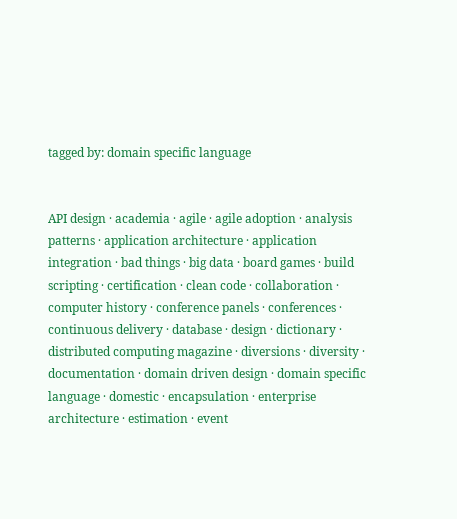tagged by: domain specific language


API design · academia · agile · agile adoption · analysis patterns · application architecture · application integration · bad things · big data · board games · build scripting · certification · clean code · collaboration · computer history · conference panels · conferences · continuous delivery · database · design · dictionary · distributed computing magazine · diversions · diversity · documentation · domain driven design · domain specific language · domestic · encapsulation · enterprise architecture · estimation · event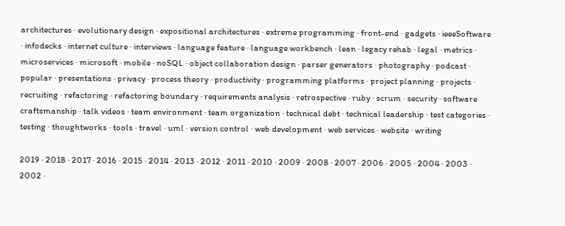architectures · evolutionary design · expositional architectures · extreme programming · front-end · gadgets · ieeeSoftware · infodecks · internet culture · interviews · language feature · language workbench · lean · legacy rehab · legal · metrics · microservices · microsoft · mobile · noSQL · object collaboration design · parser generators · photography · podcast · popular · presentations · privacy · process theory · productivity · programming platforms · project planning · projects · recruiting · refactoring · refactoring boundary · requirements analysis · retrospective · ruby · scrum · security · software craftsmanship · talk videos · team environment · team organization · technical debt · technical leadership · test categories · testing · thoughtworks · tools · travel · uml · version control · web development · web services · website · writing

2019 · 2018 · 2017 · 2016 · 2015 · 2014 · 2013 · 2012 · 2011 · 2010 · 2009 · 2008 · 2007 · 2006 · 2005 · 2004 · 2003 · 2002 ·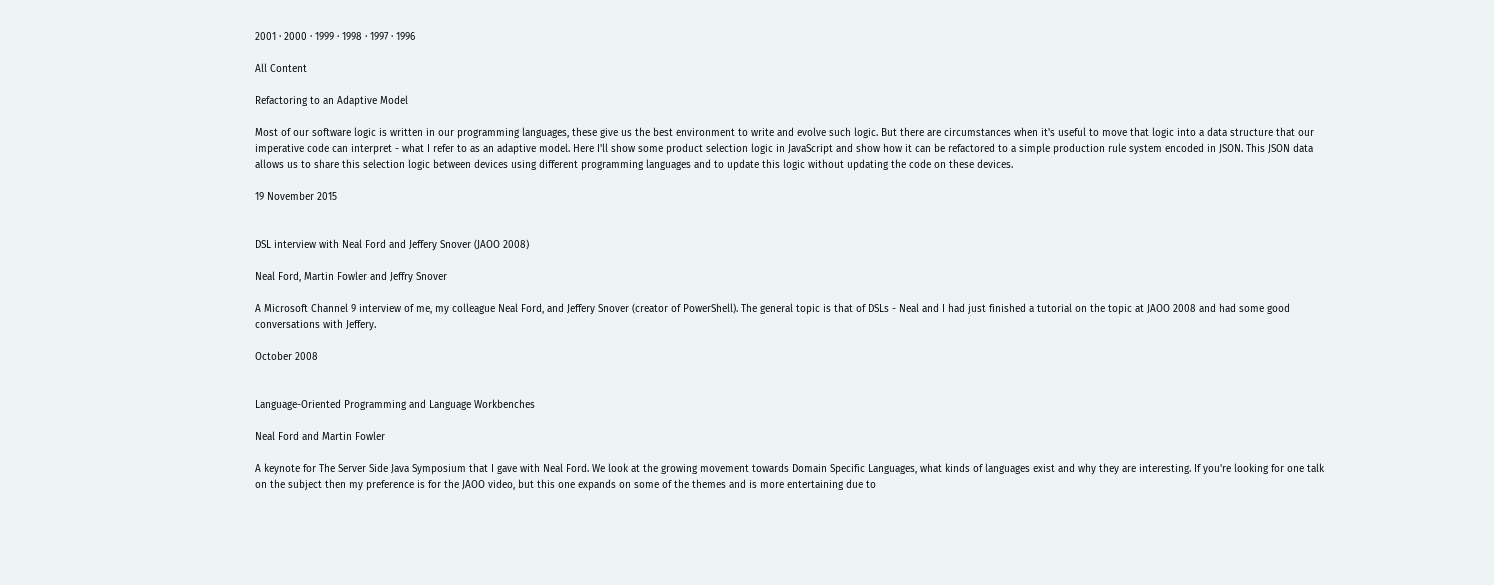2001 · 2000 · 1999 · 1998 · 1997 · 1996

All Content

Refactoring to an Adaptive Model

Most of our software logic is written in our programming languages, these give us the best environment to write and evolve such logic. But there are circumstances when it's useful to move that logic into a data structure that our imperative code can interpret - what I refer to as an adaptive model. Here I'll show some product selection logic in JavaScript and show how it can be refactored to a simple production rule system encoded in JSON. This JSON data allows us to share this selection logic between devices using different programming languages and to update this logic without updating the code on these devices.

19 November 2015


DSL interview with Neal Ford and Jeffery Snover (JAOO 2008)

Neal Ford, Martin Fowler and Jeffry Snover

A Microsoft Channel 9 interview of me, my colleague Neal Ford, and Jeffery Snover (creator of PowerShell). The general topic is that of DSLs - Neal and I had just finished a tutorial on the topic at JAOO 2008 and had some good conversations with Jeffery.

October 2008


Language-Oriented Programming and Language Workbenches

Neal Ford and Martin Fowler

A keynote for The Server Side Java Symposium that I gave with Neal Ford. We look at the growing movement towards Domain Specific Languages, what kinds of languages exist and why they are interesting. If you're looking for one talk on the subject then my preference is for the JAOO video, but this one expands on some of the themes and is more entertaining due to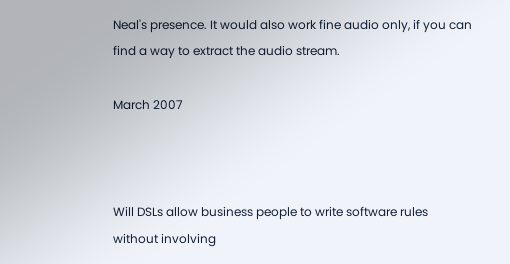Neal's presence. It would also work fine audio only, if you can find a way to extract the audio stream.

March 2007



Will DSLs allow business people to write software rules without involving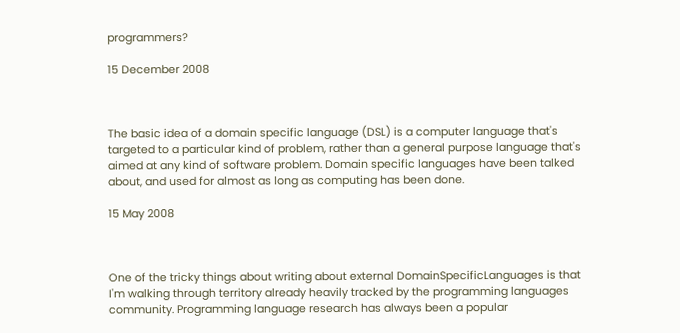programmers?

15 December 2008



The basic idea of a domain specific language (DSL) is a computer language that's targeted to a particular kind of problem, rather than a general purpose language that's aimed at any kind of software problem. Domain specific languages have been talked about, and used for almost as long as computing has been done.

15 May 2008



One of the tricky things about writing about external DomainSpecificLanguages is that I'm walking through territory already heavily tracked by the programming languages community. Programming language research has always been a popular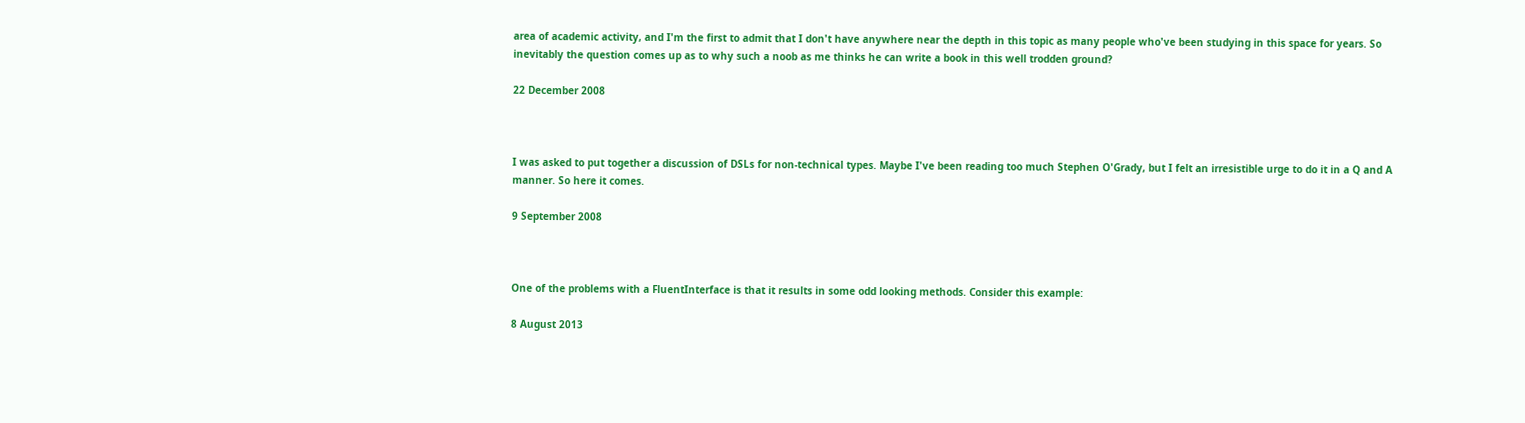area of academic activity, and I'm the first to admit that I don't have anywhere near the depth in this topic as many people who've been studying in this space for years. So inevitably the question comes up as to why such a noob as me thinks he can write a book in this well trodden ground?

22 December 2008



I was asked to put together a discussion of DSLs for non-technical types. Maybe I've been reading too much Stephen O'Grady, but I felt an irresistible urge to do it in a Q and A manner. So here it comes.

9 September 2008



One of the problems with a FluentInterface is that it results in some odd looking methods. Consider this example:

8 August 2013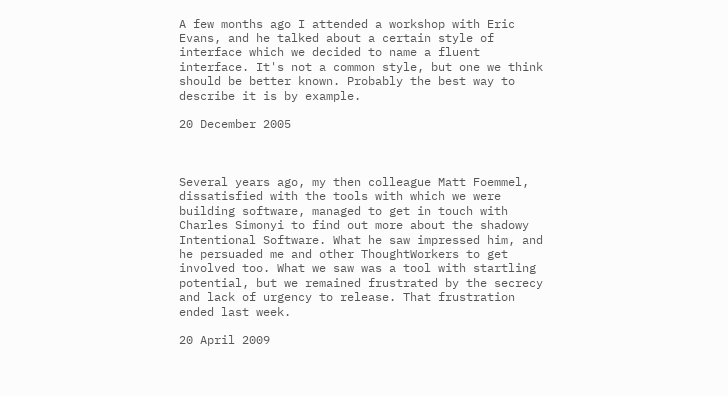A few months ago I attended a workshop with Eric Evans, and he talked about a certain style of interface which we decided to name a fluent interface. It's not a common style, but one we think should be better known. Probably the best way to describe it is by example.

20 December 2005



Several years ago, my then colleague Matt Foemmel, dissatisfied with the tools with which we were building software, managed to get in touch with Charles Simonyi to find out more about the shadowy Intentional Software. What he saw impressed him, and he persuaded me and other ThoughtWorkers to get involved too. What we saw was a tool with startling potential, but we remained frustrated by the secrecy and lack of urgency to release. That frustration ended last week.

20 April 2009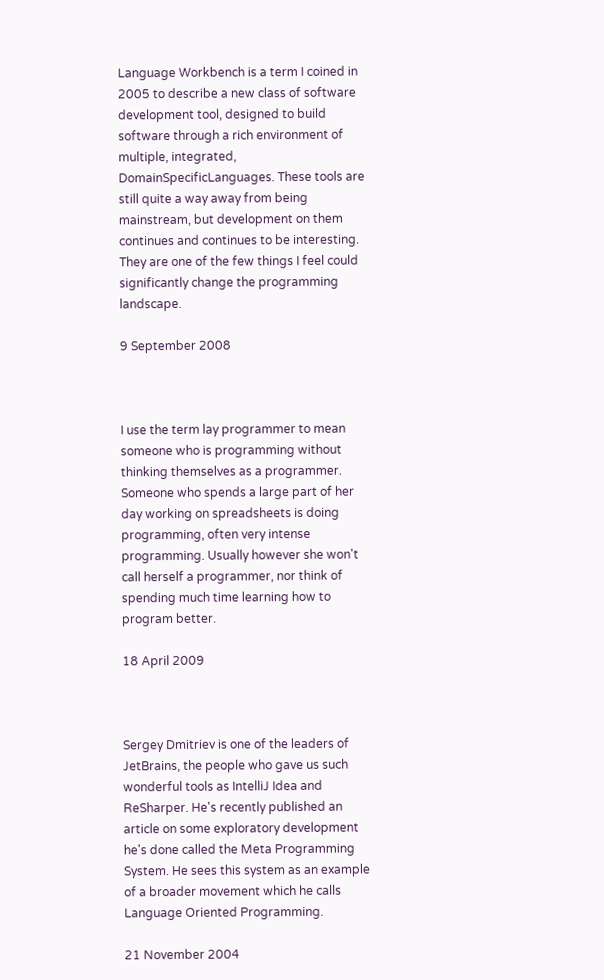Language Workbench is a term I coined in 2005 to describe a new class of software development tool, designed to build software through a rich environment of multiple, integrated, DomainSpecificLanguages. These tools are still quite a way away from being mainstream, but development on them continues and continues to be interesting. They are one of the few things I feel could significantly change the programming landscape.

9 September 2008



I use the term lay programmer to mean someone who is programming without thinking themselves as a programmer. Someone who spends a large part of her day working on spreadsheets is doing programming, often very intense programming. Usually however she won't call herself a programmer, nor think of spending much time learning how to program better.

18 April 2009



Sergey Dmitriev is one of the leaders of JetBrains, the people who gave us such wonderful tools as IntelliJ Idea and ReSharper. He's recently published an article on some exploratory development he's done called the Meta Programming System. He sees this system as an example of a broader movement which he calls Language Oriented Programming.

21 November 2004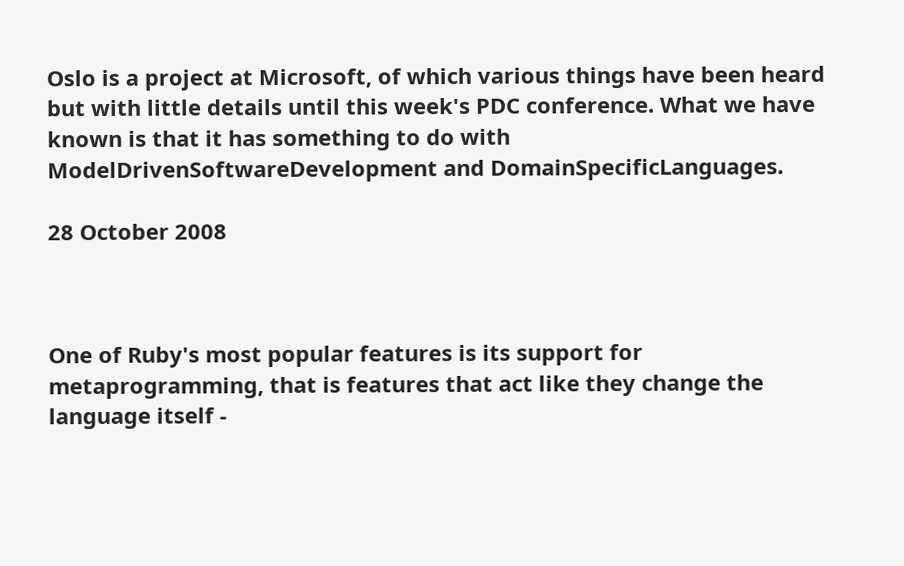Oslo is a project at Microsoft, of which various things have been heard but with little details until this week's PDC conference. What we have known is that it has something to do with ModelDrivenSoftwareDevelopment and DomainSpecificLanguages.

28 October 2008



One of Ruby's most popular features is its support for metaprogramming, that is features that act like they change the language itself -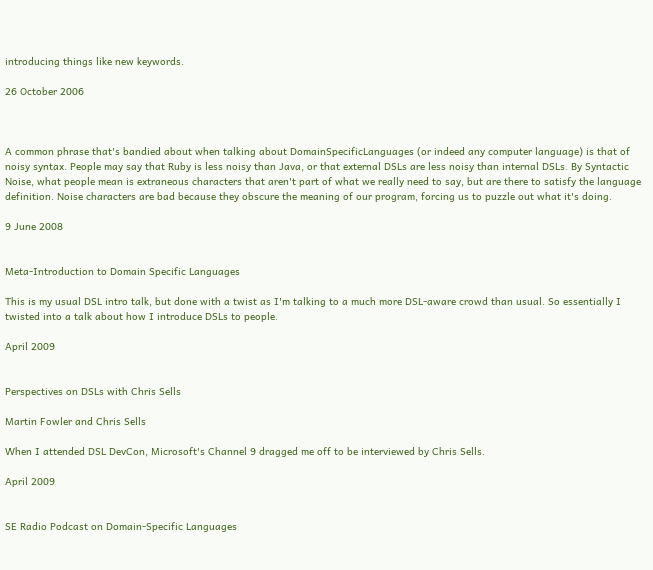introducing things like new keywords.

26 October 2006



A common phrase that's bandied about when talking about DomainSpecificLanguages (or indeed any computer language) is that of noisy syntax. People may say that Ruby is less noisy than Java, or that external DSLs are less noisy than internal DSLs. By Syntactic Noise, what people mean is extraneous characters that aren't part of what we really need to say, but are there to satisfy the language definition. Noise characters are bad because they obscure the meaning of our program, forcing us to puzzle out what it's doing.

9 June 2008


Meta-Introduction to Domain Specific Languages

This is my usual DSL intro talk, but done with a twist as I'm talking to a much more DSL-aware crowd than usual. So essentially I twisted into a talk about how I introduce DSLs to people.

April 2009


Perspectives on DSLs with Chris Sells

Martin Fowler and Chris Sells

When I attended DSL DevCon, Microsoft's Channel 9 dragged me off to be interviewed by Chris Sells.

April 2009


SE Radio Podcast on Domain-Specific Languages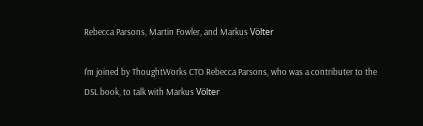Rebecca Parsons, Martin Fowler, and Markus Völter

I'm joined by ThoughtWorks CTO Rebecca Parsons, who was a contributer to the DSL book, to talk with Markus Völter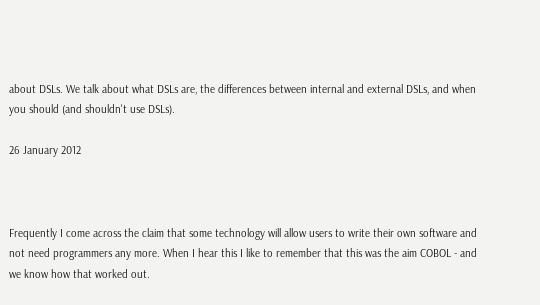about DSLs. We talk about what DSLs are, the differences between internal and external DSLs, and when you should (and shouldn't use DSLs).

26 January 2012



Frequently I come across the claim that some technology will allow users to write their own software and not need programmers any more. When I hear this I like to remember that this was the aim COBOL - and we know how that worked out.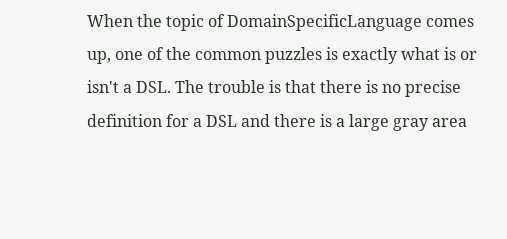When the topic of DomainSpecificLanguage comes up, one of the common puzzles is exactly what is or isn't a DSL. The trouble is that there is no precise definition for a DSL and there is a large gray area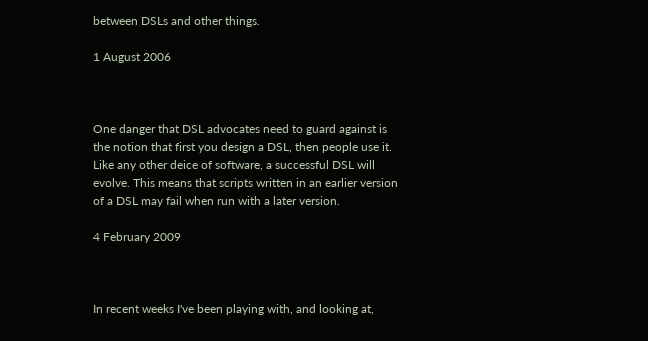between DSLs and other things.

1 August 2006



One danger that DSL advocates need to guard against is the notion that first you design a DSL, then people use it. Like any other deice of software, a successful DSL will evolve. This means that scripts written in an earlier version of a DSL may fail when run with a later version.

4 February 2009



In recent weeks I've been playing with, and looking at,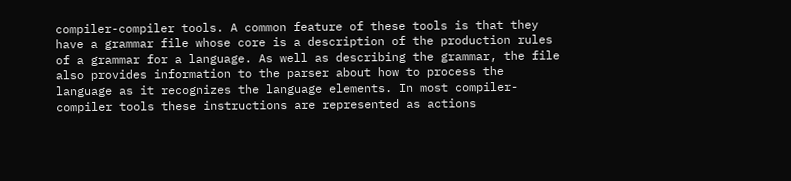compiler-compiler tools. A common feature of these tools is that they have a grammar file whose core is a description of the production rules of a grammar for a language. As well as describing the grammar, the file also provides information to the parser about how to process the language as it recognizes the language elements. In most compiler-compiler tools these instructions are represented as actions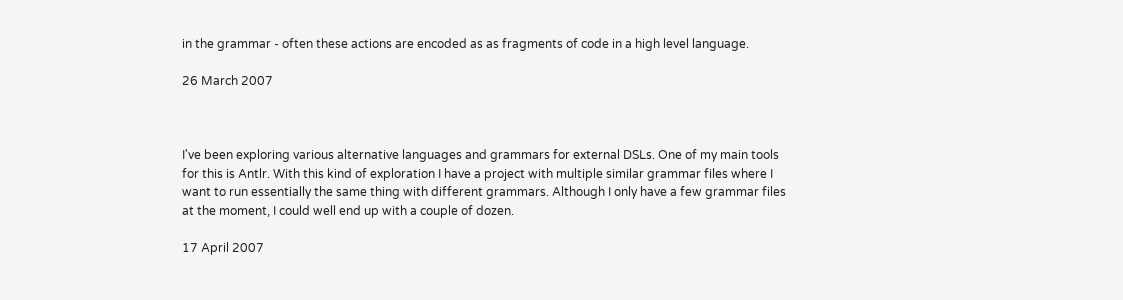in the grammar - often these actions are encoded as as fragments of code in a high level language.

26 March 2007



I've been exploring various alternative languages and grammars for external DSLs. One of my main tools for this is Antlr. With this kind of exploration I have a project with multiple similar grammar files where I want to run essentially the same thing with different grammars. Although I only have a few grammar files at the moment, I could well end up with a couple of dozen.

17 April 2007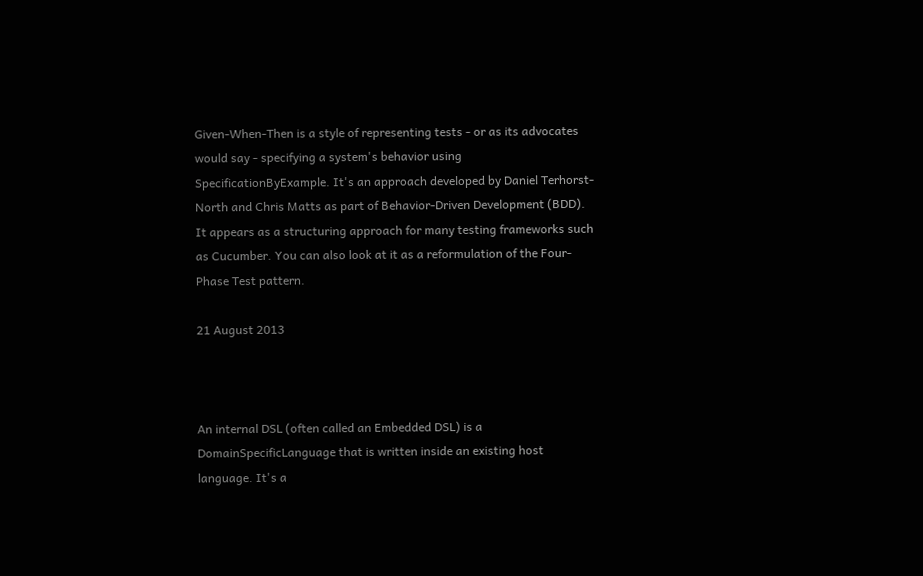Given-When-Then is a style of representing tests - or as its advocates would say - specifying a system's behavior using SpecificationByExample. It's an approach developed by Daniel Terhorst-North and Chris Matts as part of Behavior-Driven Development (BDD). It appears as a structuring approach for many testing frameworks such as Cucumber. You can also look at it as a reformulation of the Four-Phase Test pattern.

21 August 2013



An internal DSL (often called an Embedded DSL) is a DomainSpecificLanguage that is written inside an existing host language. It's a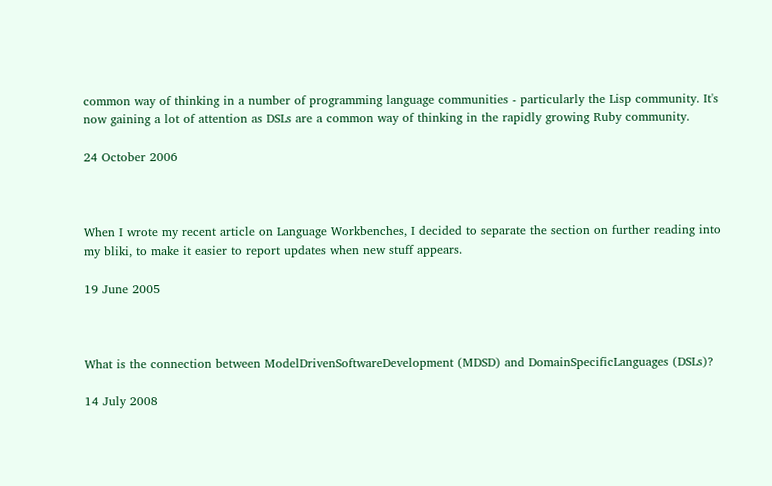common way of thinking in a number of programming language communities - particularly the Lisp community. It's now gaining a lot of attention as DSLs are a common way of thinking in the rapidly growing Ruby community.

24 October 2006



When I wrote my recent article on Language Workbenches, I decided to separate the section on further reading into my bliki, to make it easier to report updates when new stuff appears.

19 June 2005



What is the connection between ModelDrivenSoftwareDevelopment (MDSD) and DomainSpecificLanguages (DSLs)?

14 July 2008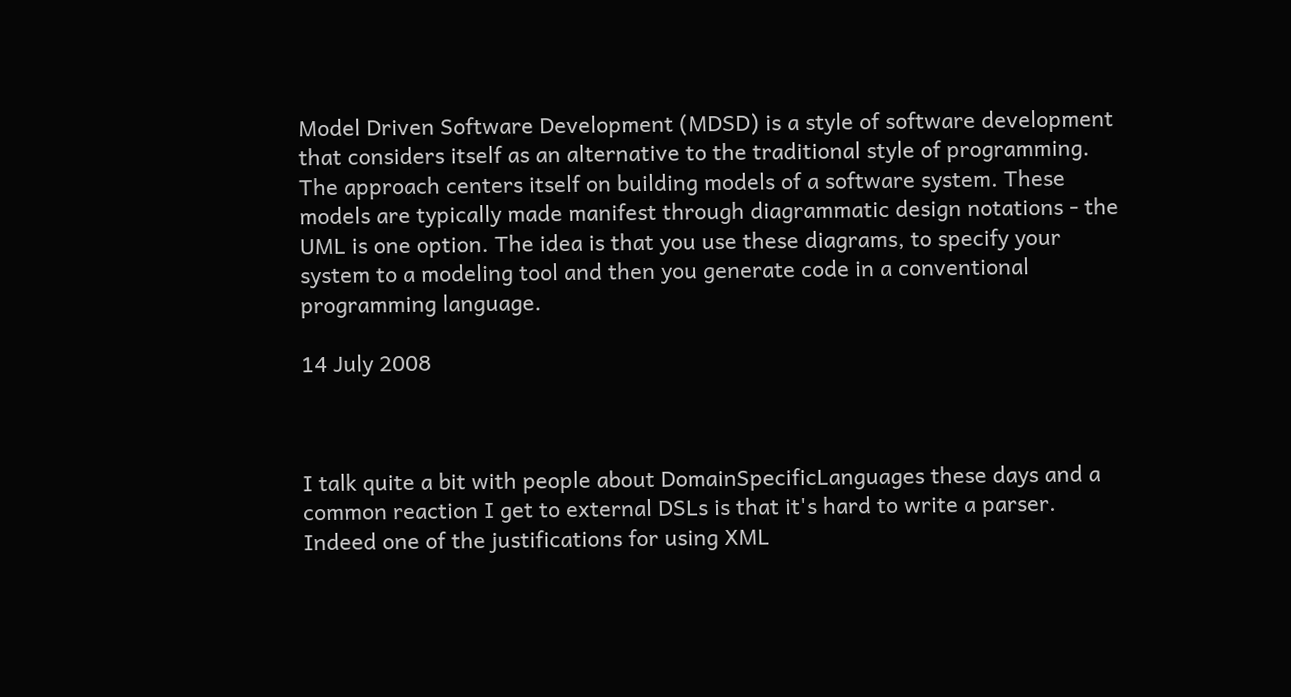Model Driven Software Development (MDSD) is a style of software development that considers itself as an alternative to the traditional style of programming. The approach centers itself on building models of a software system. These models are typically made manifest through diagrammatic design notations - the UML is one option. The idea is that you use these diagrams, to specify your system to a modeling tool and then you generate code in a conventional programming language.

14 July 2008



I talk quite a bit with people about DomainSpecificLanguages these days and a common reaction I get to external DSLs is that it's hard to write a parser. Indeed one of the justifications for using XML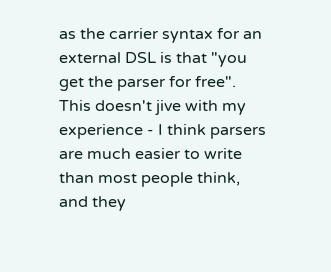as the carrier syntax for an external DSL is that "you get the parser for free". This doesn't jive with my experience - I think parsers are much easier to write than most people think, and they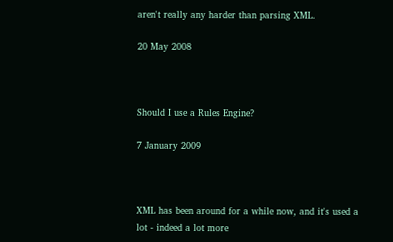aren't really any harder than parsing XML.

20 May 2008



Should I use a Rules Engine?

7 January 2009



XML has been around for a while now, and it's used a lot - indeed a lot more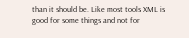than it should be. Like most tools XML is good for some things and not for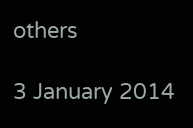others

3 January 2014